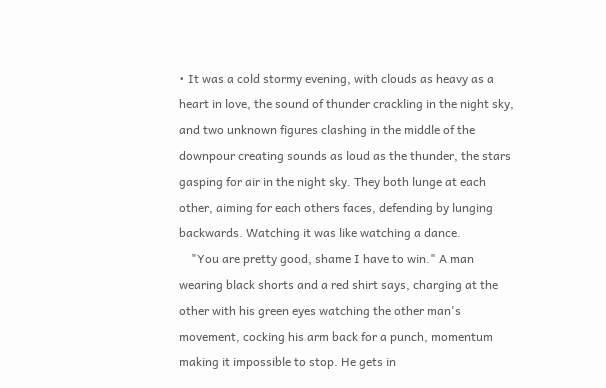• It was a cold stormy evening, with clouds as heavy as a heart in love, the sound of thunder crackling in the night sky, and two unknown figures clashing in the middle of the downpour creating sounds as loud as the thunder, the stars gasping for air in the night sky. They both lunge at each other, aiming for each others faces, defending by lunging backwards. Watching it was like watching a dance.
    "You are pretty good, shame I have to win." A man wearing black shorts and a red shirt says, charging at the other with his green eyes watching the other man's movement, cocking his arm back for a punch, momentum making it impossible to stop. He gets in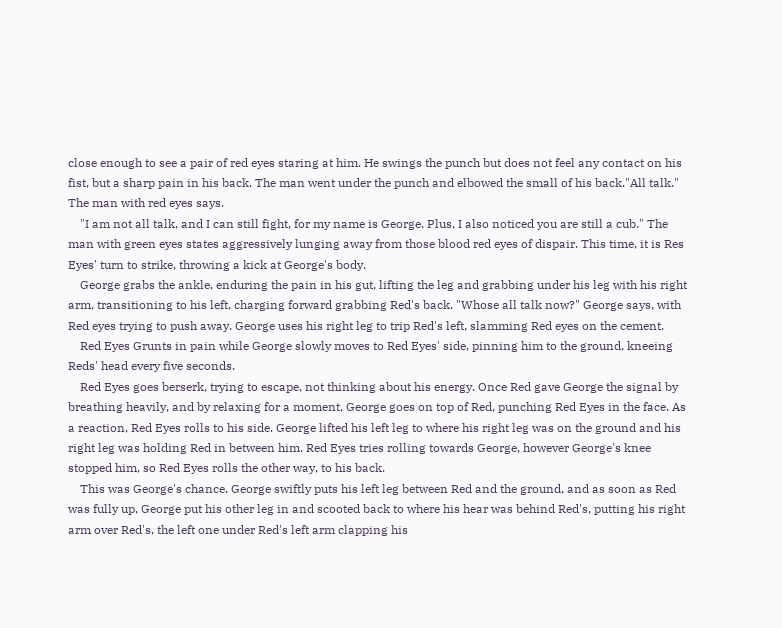close enough to see a pair of red eyes staring at him. He swings the punch but does not feel any contact on his fist, but a sharp pain in his back. The man went under the punch and elbowed the small of his back."All talk." The man with red eyes says.
    "I am not all talk, and I can still fight, for my name is George. Plus, I also noticed you are still a cub." The man with green eyes states aggressively lunging away from those blood red eyes of dispair. This time, it is Res Eyes' turn to strike, throwing a kick at George's body.
    George grabs the ankle, enduring the pain in his gut, lifting the leg and grabbing under his leg with his right arm, transitioning to his left, charging forward grabbing Red's back. "Whose all talk now?" George says, with Red eyes trying to push away. George uses his right leg to trip Red's left, slamming Red eyes on the cement.
    Red Eyes Grunts in pain while George slowly moves to Red Eyes' side, pinning him to the ground, kneeing Reds' head every five seconds.
    Red Eyes goes berserk, trying to escape, not thinking about his energy. Once Red gave George the signal by breathing heavily, and by relaxing for a moment, George goes on top of Red, punching Red Eyes in the face. As a reaction, Red Eyes rolls to his side. George lifted his left leg to where his right leg was on the ground and his right leg was holding Red in between him. Red Eyes tries rolling towards George, however George's knee stopped him, so Red Eyes rolls the other way, to his back.
    This was George's chance. George swiftly puts his left leg between Red and the ground, and as soon as Red was fully up, George put his other leg in and scooted back to where his hear was behind Red's, putting his right arm over Red's, the left one under Red's left arm clapping his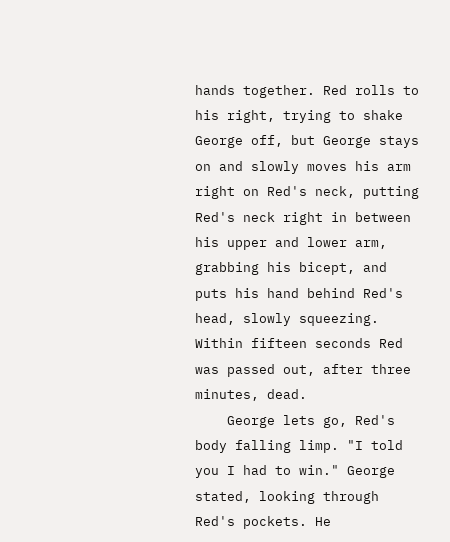hands together. Red rolls to his right, trying to shake George off, but George stays on and slowly moves his arm right on Red's neck, putting Red's neck right in between his upper and lower arm, grabbing his bicept, and puts his hand behind Red's head, slowly squeezing. Within fifteen seconds Red was passed out, after three minutes, dead.
    George lets go, Red's body falling limp. "I told you I had to win." George stated, looking through Red's pockets. He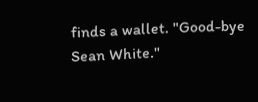finds a wallet. "Good-bye Sean White."